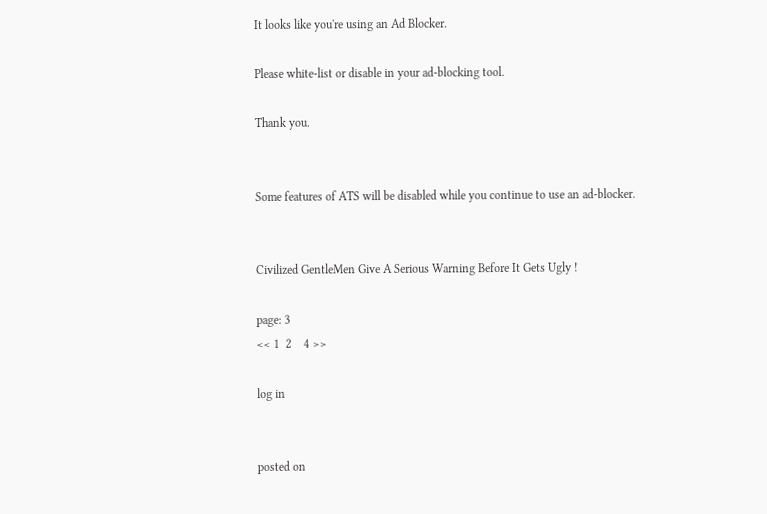It looks like you're using an Ad Blocker.

Please white-list or disable in your ad-blocking tool.

Thank you.


Some features of ATS will be disabled while you continue to use an ad-blocker.


Civilized GentleMen Give A Serious Warning Before It Gets Ugly !

page: 3
<< 1  2    4 >>

log in


posted on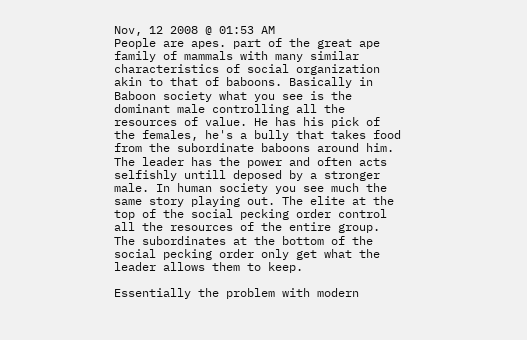Nov, 12 2008 @ 01:53 AM
People are apes. part of the great ape family of mammals with many similar characteristics of social organization akin to that of baboons. Basically in Baboon society what you see is the dominant male controlling all the resources of value. He has his pick of the females, he's a bully that takes food from the subordinate baboons around him. The leader has the power and often acts selfishly untill deposed by a stronger male. In human society you see much the same story playing out. The elite at the top of the social pecking order control all the resources of the entire group. The subordinates at the bottom of the social pecking order only get what the leader allows them to keep.

Essentially the problem with modern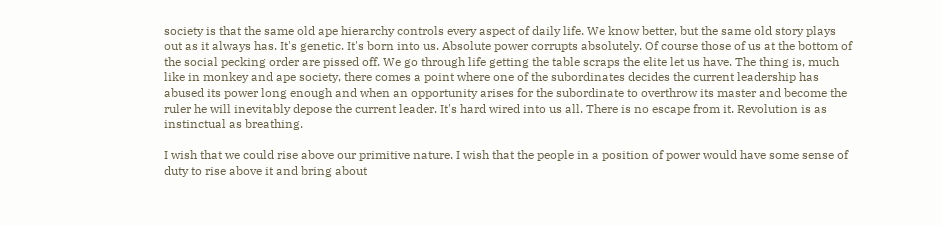society is that the same old ape hierarchy controls every aspect of daily life. We know better, but the same old story plays out as it always has. It's genetic. It's born into us. Absolute power corrupts absolutely. Of course those of us at the bottom of the social pecking order are pissed off. We go through life getting the table scraps the elite let us have. The thing is, much like in monkey and ape society, there comes a point where one of the subordinates decides the current leadership has abused its power long enough and when an opportunity arises for the subordinate to overthrow its master and become the ruler he will inevitably depose the current leader. It's hard wired into us all. There is no escape from it. Revolution is as instinctual as breathing.

I wish that we could rise above our primitive nature. I wish that the people in a position of power would have some sense of duty to rise above it and bring about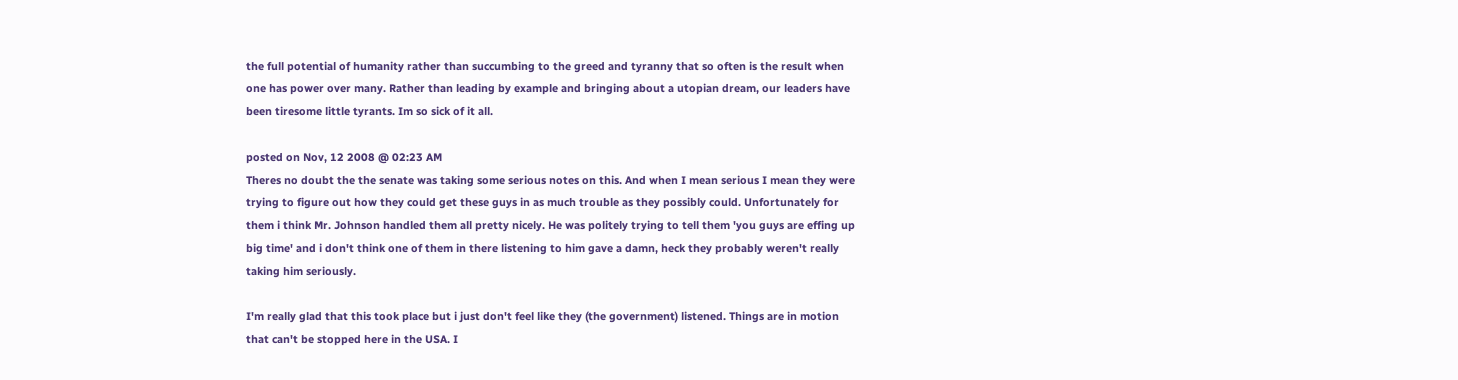the full potential of humanity rather than succumbing to the greed and tyranny that so often is the result when one has power over many. Rather than leading by example and bringing about a utopian dream, our leaders have been tiresome little tyrants. Im so sick of it all.

posted on Nov, 12 2008 @ 02:23 AM
Theres no doubt the the senate was taking some serious notes on this. And when I mean serious I mean they were trying to figure out how they could get these guys in as much trouble as they possibly could. Unfortunately for them i think Mr. Johnson handled them all pretty nicely. He was politely trying to tell them 'you guys are effing up big time' and i don't think one of them in there listening to him gave a damn, heck they probably weren't really taking him seriously.

I'm really glad that this took place but i just don't feel like they (the government) listened. Things are in motion that can't be stopped here in the USA. I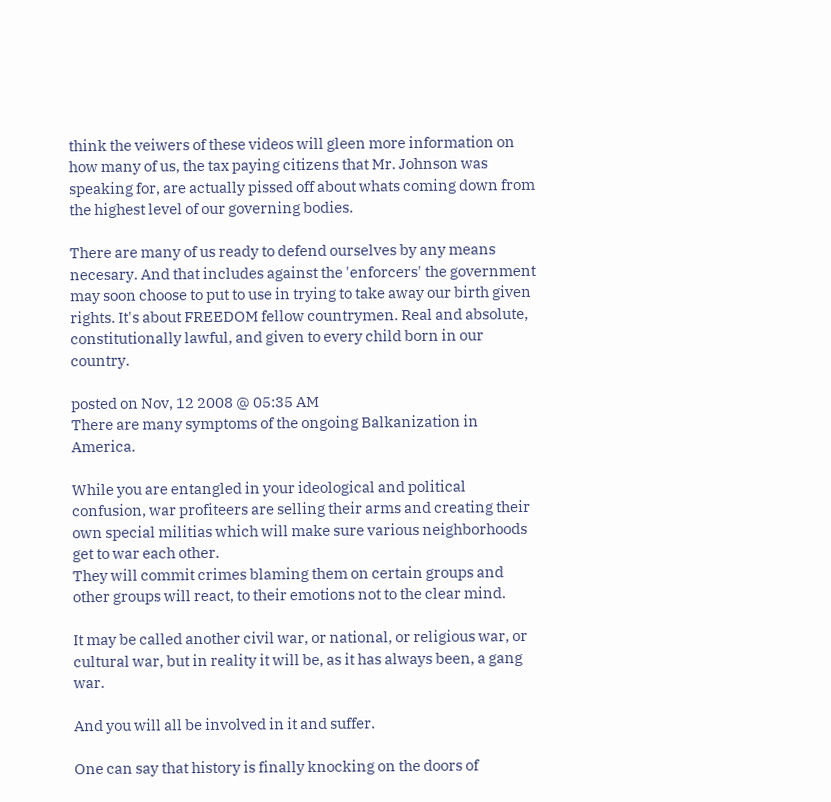think the veiwers of these videos will gleen more information on how many of us, the tax paying citizens that Mr. Johnson was speaking for, are actually pissed off about whats coming down from the highest level of our governing bodies.

There are many of us ready to defend ourselves by any means necesary. And that includes against the 'enforcers' the government may soon choose to put to use in trying to take away our birth given rights. It's about FREEDOM fellow countrymen. Real and absolute, constitutionally lawful, and given to every child born in our country.

posted on Nov, 12 2008 @ 05:35 AM
There are many symptoms of the ongoing Balkanization in America.

While you are entangled in your ideological and political confusion, war profiteers are selling their arms and creating their own special militias which will make sure various neighborhoods get to war each other.
They will commit crimes blaming them on certain groups and other groups will react, to their emotions not to the clear mind.

It may be called another civil war, or national, or religious war, or cultural war, but in reality it will be, as it has always been, a gang war.

And you will all be involved in it and suffer.

One can say that history is finally knocking on the doors of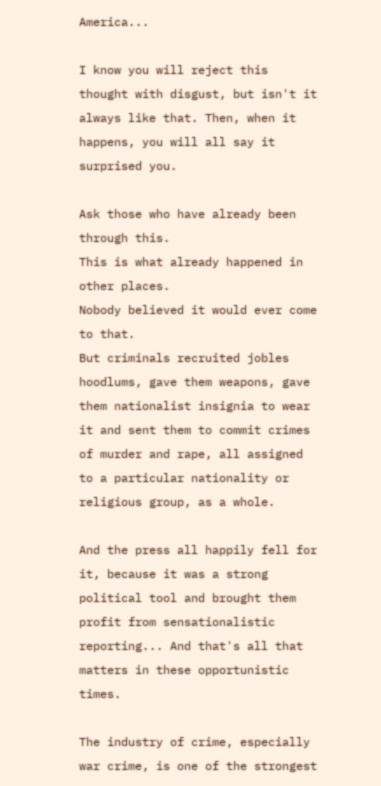America...

I know you will reject this thought with disgust, but isn't it always like that. Then, when it happens, you will all say it surprised you.

Ask those who have already been through this.
This is what already happened in other places.
Nobody believed it would ever come to that.
But criminals recruited jobles hoodlums, gave them weapons, gave them nationalist insignia to wear it and sent them to commit crimes of murder and rape, all assigned to a particular nationality or religious group, as a whole.

And the press all happily fell for it, because it was a strong political tool and brought them profit from sensationalistic reporting... And that's all that matters in these opportunistic times.

The industry of crime, especially war crime, is one of the strongest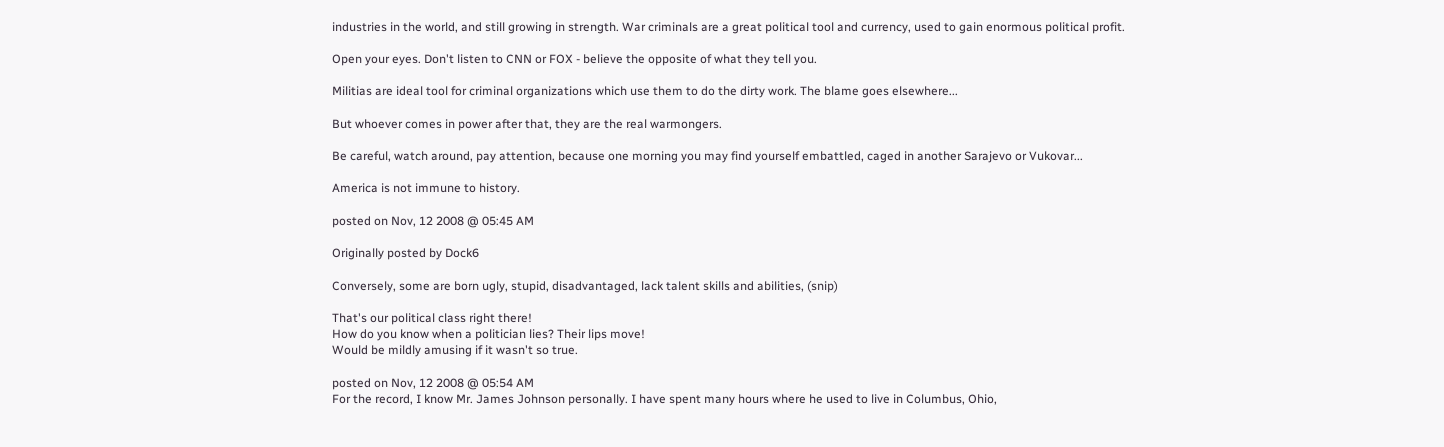industries in the world, and still growing in strength. War criminals are a great political tool and currency, used to gain enormous political profit.

Open your eyes. Don't listen to CNN or FOX - believe the opposite of what they tell you.

Militias are ideal tool for criminal organizations which use them to do the dirty work. The blame goes elsewhere...

But whoever comes in power after that, they are the real warmongers.

Be careful, watch around, pay attention, because one morning you may find yourself embattled, caged in another Sarajevo or Vukovar...

America is not immune to history.

posted on Nov, 12 2008 @ 05:45 AM

Originally posted by Dock6

Conversely, some are born ugly, stupid, disadvantaged, lack talent skills and abilities, (snip)

That's our political class right there!
How do you know when a politician lies? Their lips move!
Would be mildly amusing if it wasn't so true.

posted on Nov, 12 2008 @ 05:54 AM
For the record, I know Mr. James Johnson personally. I have spent many hours where he used to live in Columbus, Ohio,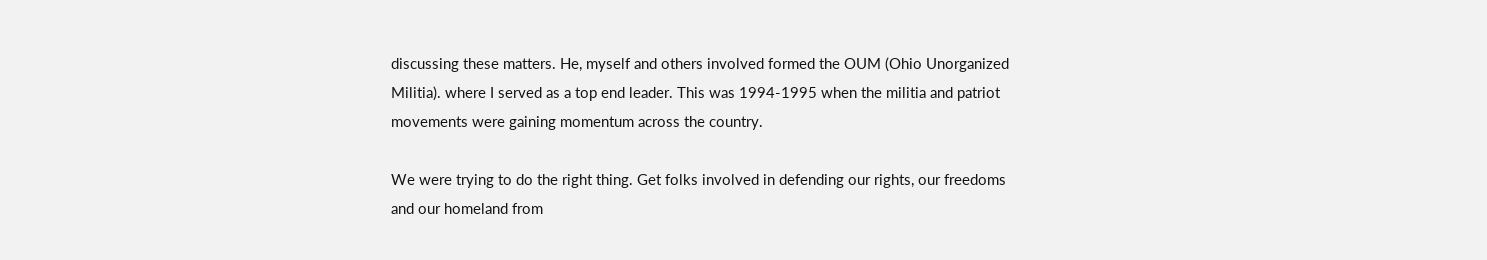discussing these matters. He, myself and others involved formed the OUM (Ohio Unorganized Militia). where I served as a top end leader. This was 1994-1995 when the militia and patriot movements were gaining momentum across the country.

We were trying to do the right thing. Get folks involved in defending our rights, our freedoms and our homeland from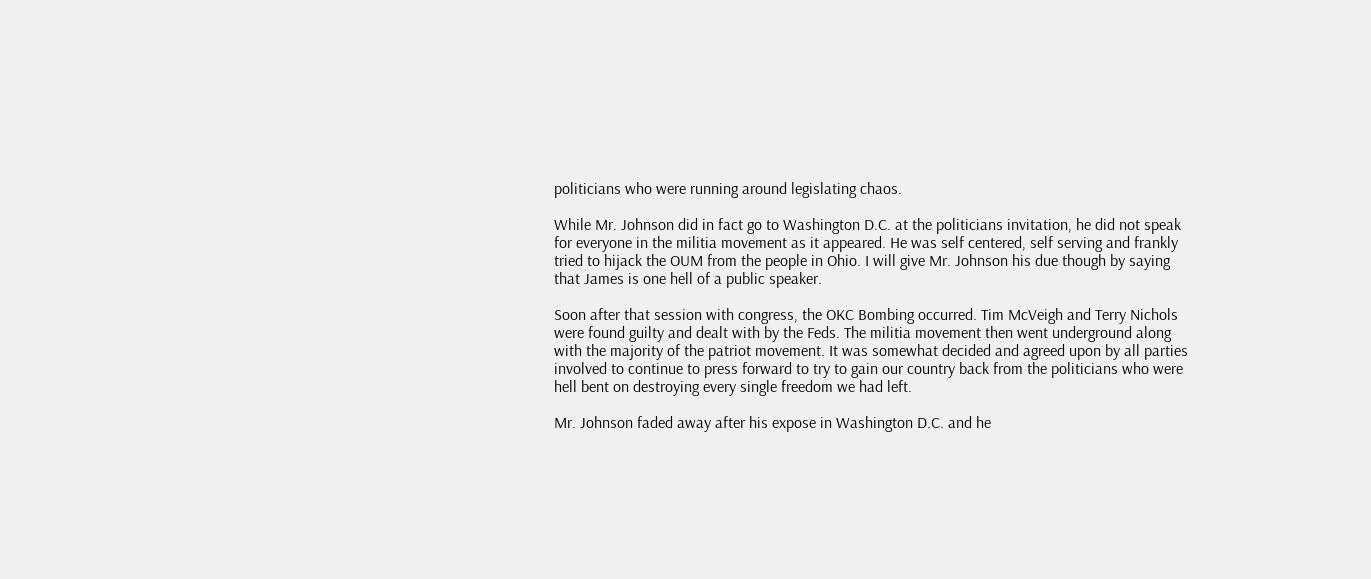politicians who were running around legislating chaos.

While Mr. Johnson did in fact go to Washington D.C. at the politicians invitation, he did not speak for everyone in the militia movement as it appeared. He was self centered, self serving and frankly tried to hijack the OUM from the people in Ohio. I will give Mr. Johnson his due though by saying that James is one hell of a public speaker.

Soon after that session with congress, the OKC Bombing occurred. Tim McVeigh and Terry Nichols were found guilty and dealt with by the Feds. The militia movement then went underground along with the majority of the patriot movement. It was somewhat decided and agreed upon by all parties involved to continue to press forward to try to gain our country back from the politicians who were hell bent on destroying every single freedom we had left.

Mr. Johnson faded away after his expose in Washington D.C. and he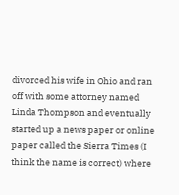divorced his wife in Ohio and ran off with some attorney named Linda Thompson and eventually started up a news paper or online paper called the Sierra Times (I think the name is correct) where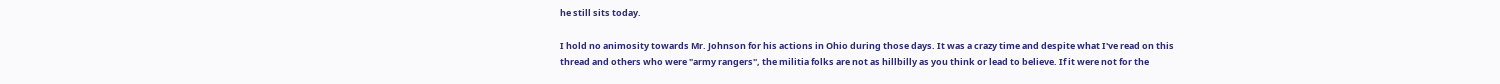he still sits today.

I hold no animosity towards Mr. Johnson for his actions in Ohio during those days. It was a crazy time and despite what I've read on this thread and others who were "army rangers", the militia folks are not as hillbilly as you think or lead to believe. If it were not for the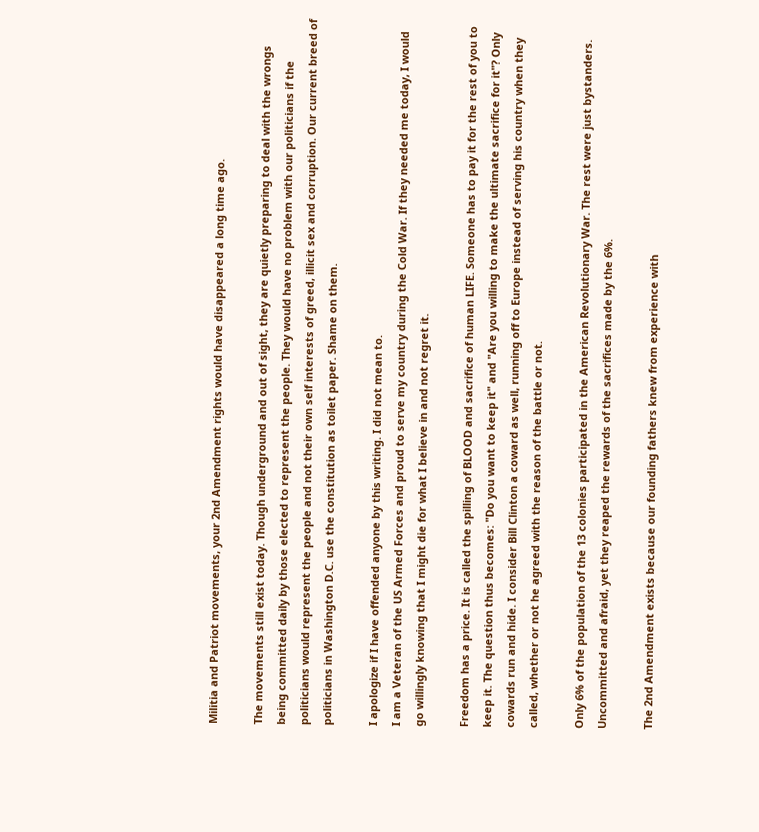Militia and Patriot movements, your 2nd Amendment rights would have disappeared a long time ago.

The movements still exist today. Though underground and out of sight, they are quietly preparing to deal with the wrongs being committed daily by those elected to represent the people. They would have no problem with our politicians if the politicians would represent the people and not their own self interests of greed, illicit sex and corruption. Our current breed of politicians in Washington D.C. use the constitution as toilet paper. Shame on them.

I apologize if I have offended anyone by this writing. I did not mean to.
I am a Veteran of the US Armed Forces and proud to serve my country during the Cold War. If they needed me today, I would go willingly knowing that I might die for what I believe in and not regret it.

Freedom has a price. It is called the spilling of BLOOD and sacrifice of human LIFE. Someone has to pay it for the rest of you to keep it. The question thus becomes: "Do you want to keep it" and "Are you willing to make the ultimate sacrifice for it"? Only cowards run and hide. I consider Bill Clinton a coward as well, running off to Europe instead of serving his country when they called, whether or not he agreed with the reason of the battle or not.

Only 6% of the population of the 13 colonies participated in the American Revolutionary War. The rest were just bystanders. Uncommitted and afraid, yet they reaped the rewards of the sacrifices made by the 6%.

The 2nd Amendment exists because our founding fathers knew from experience with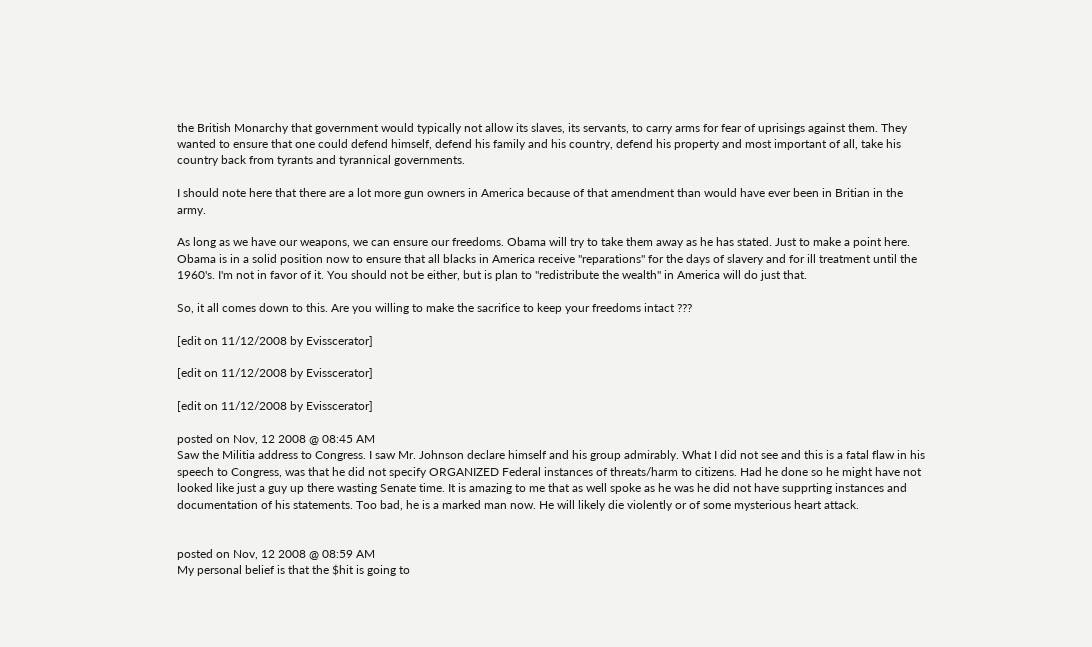the British Monarchy that government would typically not allow its slaves, its servants, to carry arms for fear of uprisings against them. They wanted to ensure that one could defend himself, defend his family and his country, defend his property and most important of all, take his country back from tyrants and tyrannical governments.

I should note here that there are a lot more gun owners in America because of that amendment than would have ever been in Britian in the army.

As long as we have our weapons, we can ensure our freedoms. Obama will try to take them away as he has stated. Just to make a point here. Obama is in a solid position now to ensure that all blacks in America receive "reparations" for the days of slavery and for ill treatment until the 1960's. I'm not in favor of it. You should not be either, but is plan to "redistribute the wealth" in America will do just that.

So, it all comes down to this. Are you willing to make the sacrifice to keep your freedoms intact ???

[edit on 11/12/2008 by Evisscerator]

[edit on 11/12/2008 by Evisscerator]

[edit on 11/12/2008 by Evisscerator]

posted on Nov, 12 2008 @ 08:45 AM
Saw the Militia address to Congress. I saw Mr. Johnson declare himself and his group admirably. What I did not see and this is a fatal flaw in his speech to Congress, was that he did not specify ORGANIZED Federal instances of threats/harm to citizens. Had he done so he might have not looked like just a guy up there wasting Senate time. It is amazing to me that as well spoke as he was he did not have supprting instances and documentation of his statements. Too bad, he is a marked man now. He will likely die violently or of some mysterious heart attack.


posted on Nov, 12 2008 @ 08:59 AM
My personal belief is that the $hit is going to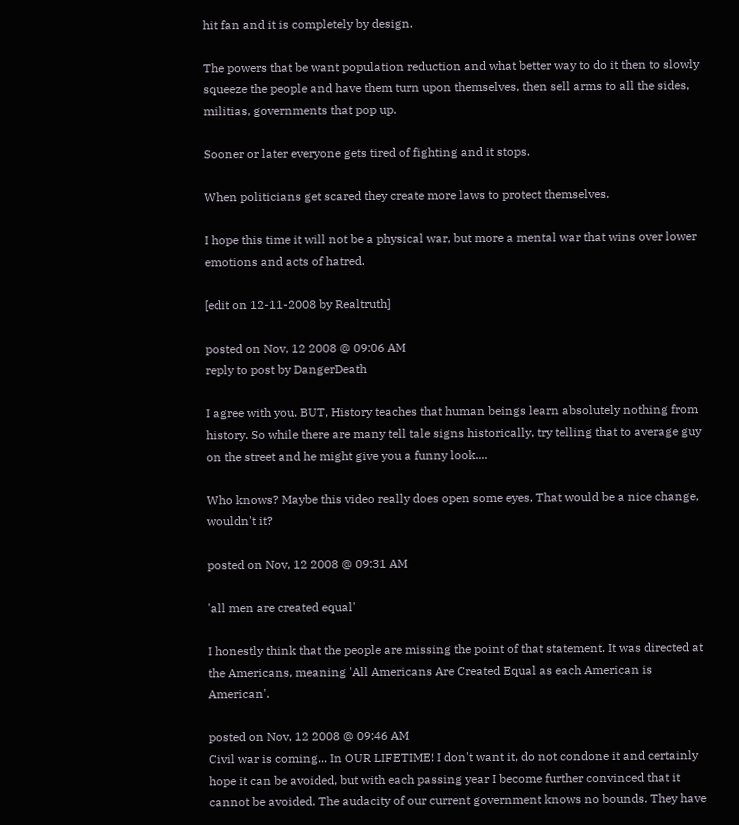hit fan and it is completely by design.

The powers that be want population reduction and what better way to do it then to slowly squeeze the people and have them turn upon themselves, then sell arms to all the sides, militias, governments that pop up.

Sooner or later everyone gets tired of fighting and it stops.

When politicians get scared they create more laws to protect themselves.

I hope this time it will not be a physical war, but more a mental war that wins over lower emotions and acts of hatred.

[edit on 12-11-2008 by Realtruth]

posted on Nov, 12 2008 @ 09:06 AM
reply to post by DangerDeath

I agree with you. BUT, History teaches that human beings learn absolutely nothing from history. So while there are many tell tale signs historically, try telling that to average guy on the street and he might give you a funny look....

Who knows? Maybe this video really does open some eyes. That would be a nice change, wouldn't it?

posted on Nov, 12 2008 @ 09:31 AM

'all men are created equal'

I honestly think that the people are missing the point of that statement. It was directed at the Americans, meaning 'All Americans Are Created Equal as each American is American'.

posted on Nov, 12 2008 @ 09:46 AM
Civil war is coming... In OUR LIFETIME! I don't want it, do not condone it and certainly hope it can be avoided, but with each passing year I become further convinced that it cannot be avoided. The audacity of our current government knows no bounds. They have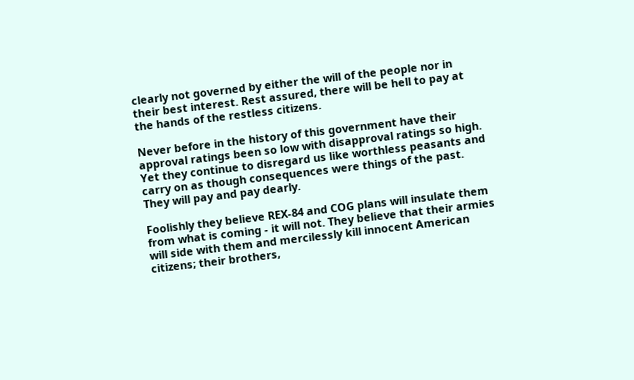clearly not governed by either the will of the people nor in their best interest. Rest assured, there will be hell to pay at the hands of the restless citizens.

Never before in the history of this government have their approval ratings been so low with disapproval ratings so high. Yet they continue to disregard us like worthless peasants and carry on as though consequences were things of the past. They will pay and pay dearly.

Foolishly they believe REX-84 and COG plans will insulate them from what is coming - it will not. They believe that their armies will side with them and mercilessly kill innocent American citizens; their brothers,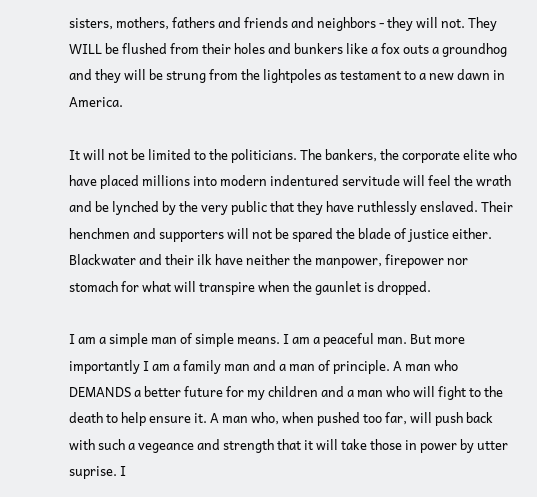sisters, mothers, fathers and friends and neighbors - they will not. They WILL be flushed from their holes and bunkers like a fox outs a groundhog and they will be strung from the lightpoles as testament to a new dawn in America.

It will not be limited to the politicians. The bankers, the corporate elite who have placed millions into modern indentured servitude will feel the wrath and be lynched by the very public that they have ruthlessly enslaved. Their henchmen and supporters will not be spared the blade of justice either. Blackwater and their ilk have neither the manpower, firepower nor stomach for what will transpire when the gaunlet is dropped.

I am a simple man of simple means. I am a peaceful man. But more importantly I am a family man and a man of principle. A man who DEMANDS a better future for my children and a man who will fight to the death to help ensure it. A man who, when pushed too far, will push back with such a vegeance and strength that it will take those in power by utter suprise. I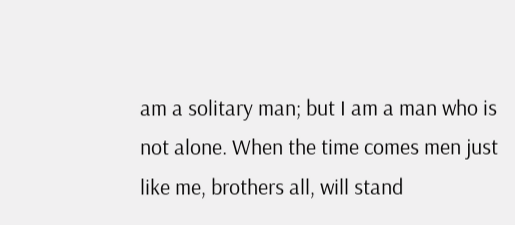am a solitary man; but I am a man who is not alone. When the time comes men just like me, brothers all, will stand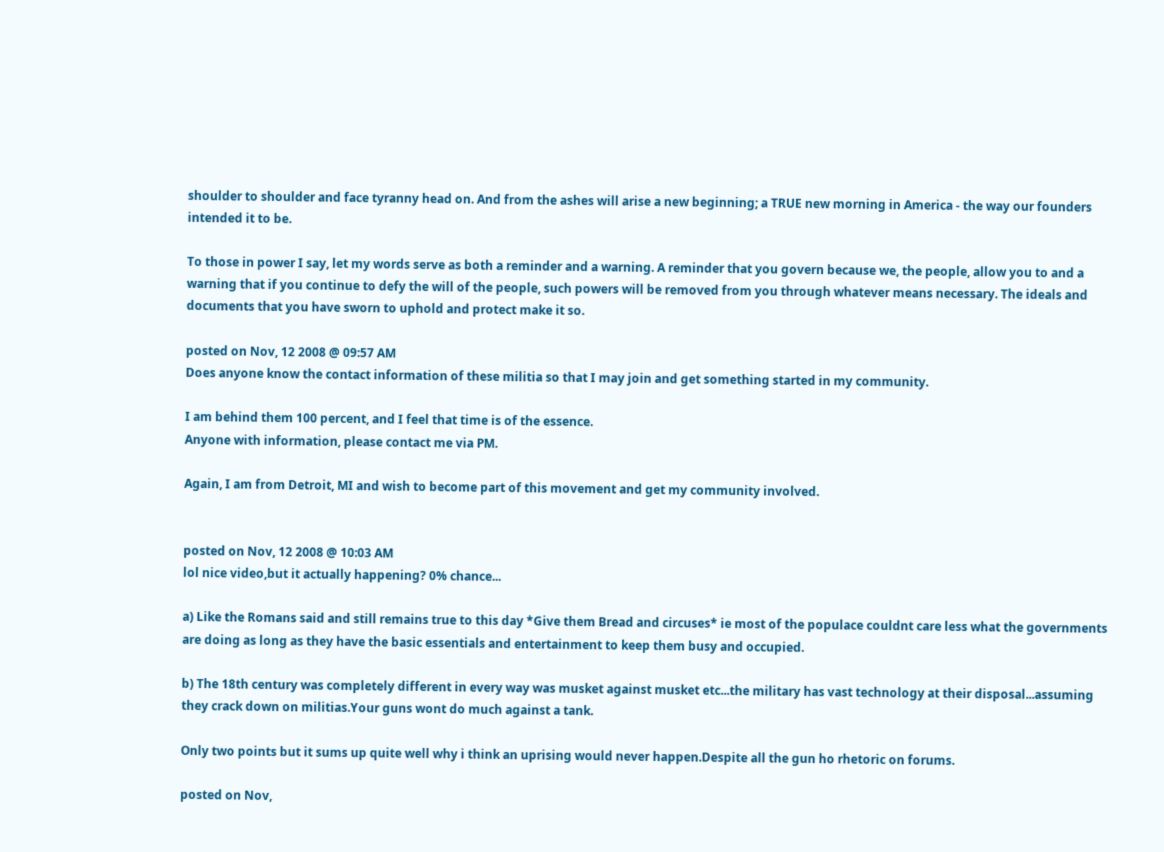shoulder to shoulder and face tyranny head on. And from the ashes will arise a new beginning; a TRUE new morning in America - the way our founders intended it to be.

To those in power I say, let my words serve as both a reminder and a warning. A reminder that you govern because we, the people, allow you to and a warning that if you continue to defy the will of the people, such powers will be removed from you through whatever means necessary. The ideals and documents that you have sworn to uphold and protect make it so.

posted on Nov, 12 2008 @ 09:57 AM
Does anyone know the contact information of these militia so that I may join and get something started in my community.

I am behind them 100 percent, and I feel that time is of the essence.
Anyone with information, please contact me via PM.

Again, I am from Detroit, MI and wish to become part of this movement and get my community involved.


posted on Nov, 12 2008 @ 10:03 AM
lol nice video,but it actually happening? 0% chance...

a) Like the Romans said and still remains true to this day *Give them Bread and circuses* ie most of the populace couldnt care less what the governments are doing as long as they have the basic essentials and entertainment to keep them busy and occupied.

b) The 18th century was completely different in every way was musket against musket etc...the military has vast technology at their disposal...assuming they crack down on militias.Your guns wont do much against a tank.

Only two points but it sums up quite well why i think an uprising would never happen.Despite all the gun ho rhetoric on forums.

posted on Nov,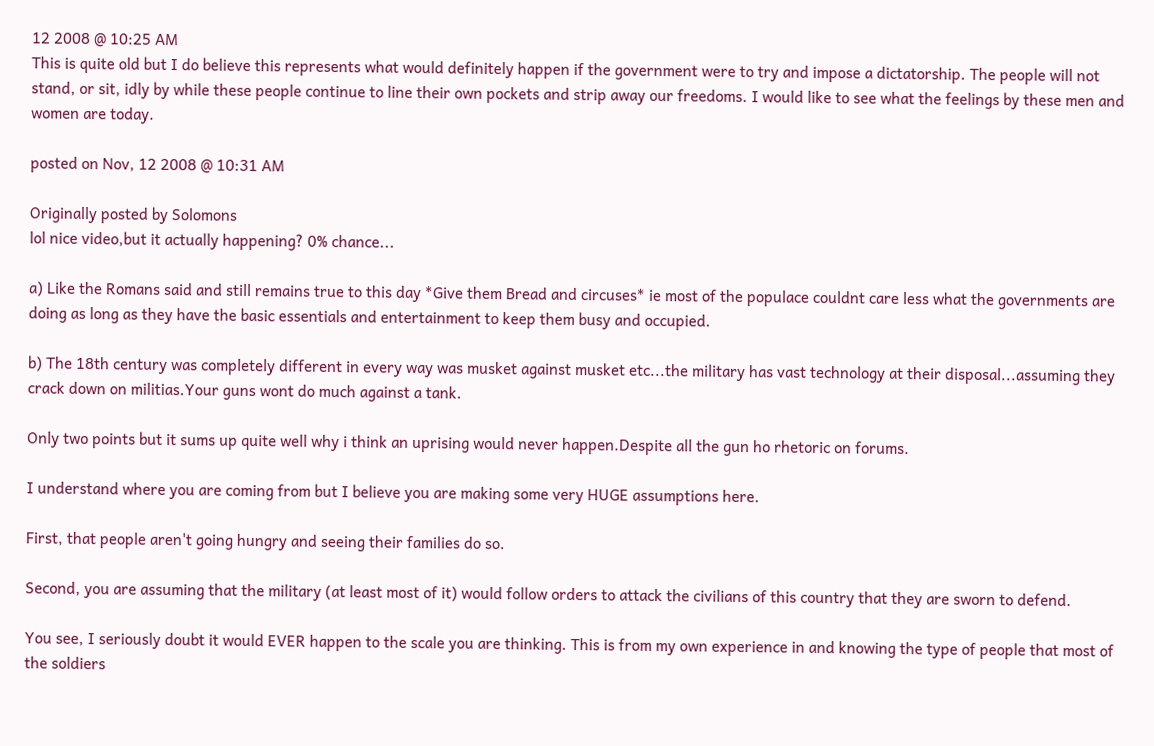12 2008 @ 10:25 AM
This is quite old but I do believe this represents what would definitely happen if the government were to try and impose a dictatorship. The people will not stand, or sit, idly by while these people continue to line their own pockets and strip away our freedoms. I would like to see what the feelings by these men and women are today.

posted on Nov, 12 2008 @ 10:31 AM

Originally posted by Solomons
lol nice video,but it actually happening? 0% chance...

a) Like the Romans said and still remains true to this day *Give them Bread and circuses* ie most of the populace couldnt care less what the governments are doing as long as they have the basic essentials and entertainment to keep them busy and occupied.

b) The 18th century was completely different in every way was musket against musket etc...the military has vast technology at their disposal...assuming they crack down on militias.Your guns wont do much against a tank.

Only two points but it sums up quite well why i think an uprising would never happen.Despite all the gun ho rhetoric on forums.

I understand where you are coming from but I believe you are making some very HUGE assumptions here.

First, that people aren't going hungry and seeing their families do so.

Second, you are assuming that the military (at least most of it) would follow orders to attack the civilians of this country that they are sworn to defend.

You see, I seriously doubt it would EVER happen to the scale you are thinking. This is from my own experience in and knowing the type of people that most of the soldiers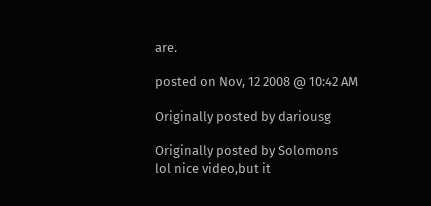are.

posted on Nov, 12 2008 @ 10:42 AM

Originally posted by dariousg

Originally posted by Solomons
lol nice video,but it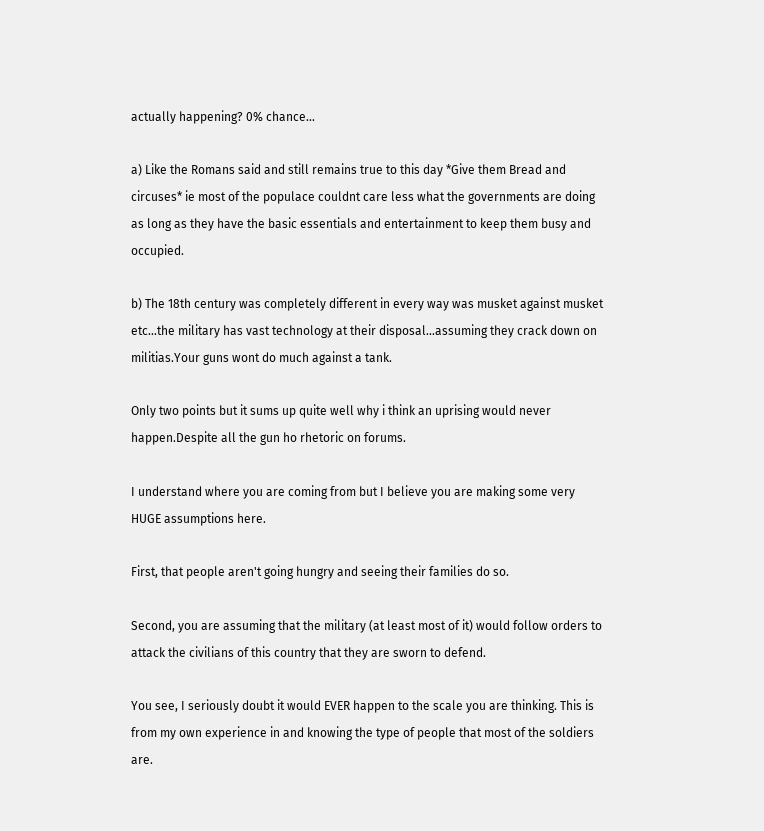actually happening? 0% chance...

a) Like the Romans said and still remains true to this day *Give them Bread and circuses* ie most of the populace couldnt care less what the governments are doing as long as they have the basic essentials and entertainment to keep them busy and occupied.

b) The 18th century was completely different in every way was musket against musket etc...the military has vast technology at their disposal...assuming they crack down on militias.Your guns wont do much against a tank.

Only two points but it sums up quite well why i think an uprising would never happen.Despite all the gun ho rhetoric on forums.

I understand where you are coming from but I believe you are making some very HUGE assumptions here.

First, that people aren't going hungry and seeing their families do so.

Second, you are assuming that the military (at least most of it) would follow orders to attack the civilians of this country that they are sworn to defend.

You see, I seriously doubt it would EVER happen to the scale you are thinking. This is from my own experience in and knowing the type of people that most of the soldiers are.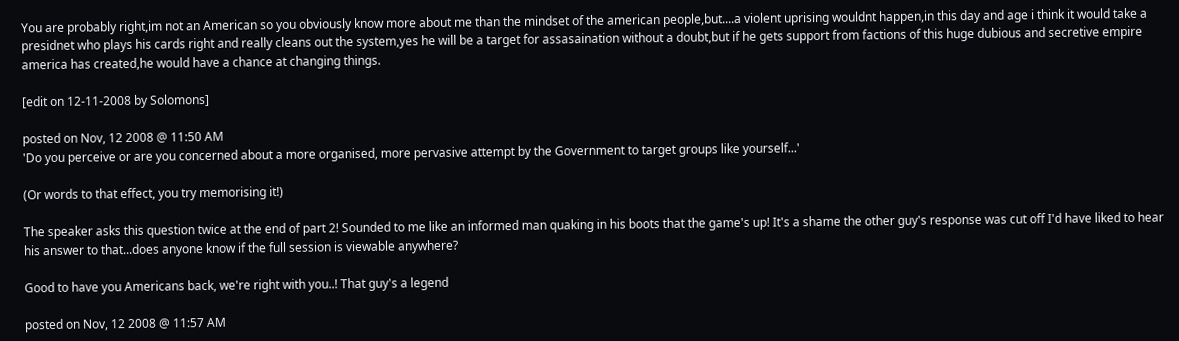You are probably right,im not an American so you obviously know more about me than the mindset of the american people,but....a violent uprising wouldnt happen,in this day and age i think it would take a presidnet who plays his cards right and really cleans out the system,yes he will be a target for assasaination without a doubt,but if he gets support from factions of this huge dubious and secretive empire america has created,he would have a chance at changing things.

[edit on 12-11-2008 by Solomons]

posted on Nov, 12 2008 @ 11:50 AM
'Do you perceive or are you concerned about a more organised, more pervasive attempt by the Government to target groups like yourself...'

(Or words to that effect, you try memorising it!)

The speaker asks this question twice at the end of part 2! Sounded to me like an informed man quaking in his boots that the game's up! It's a shame the other guy's response was cut off I'd have liked to hear his answer to that...does anyone know if the full session is viewable anywhere?

Good to have you Americans back, we're right with you..! That guy's a legend

posted on Nov, 12 2008 @ 11:57 AM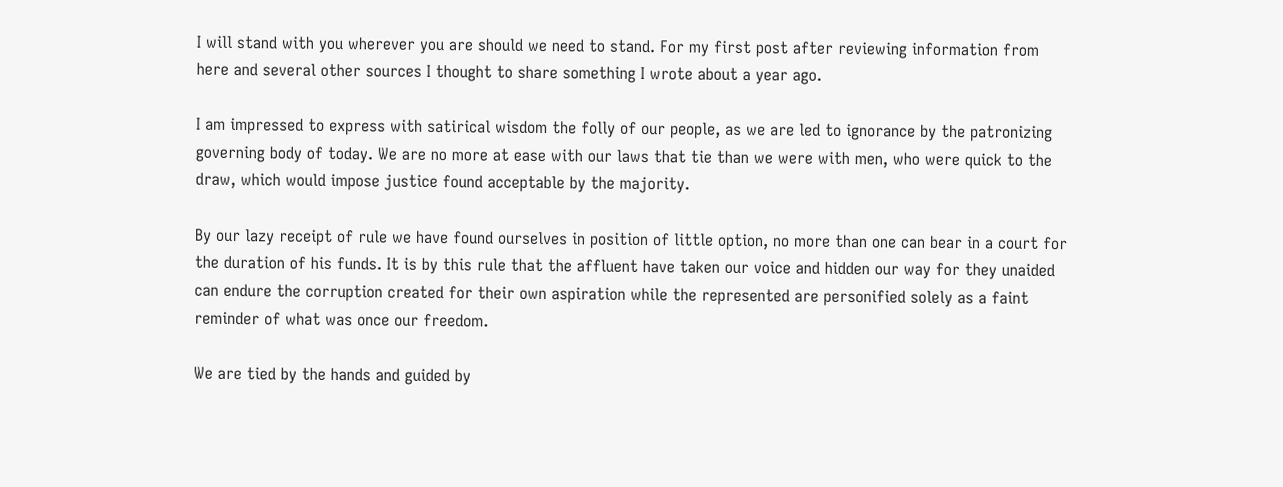I will stand with you wherever you are should we need to stand. For my first post after reviewing information from here and several other sources I thought to share something I wrote about a year ago.

I am impressed to express with satirical wisdom the folly of our people, as we are led to ignorance by the patronizing governing body of today. We are no more at ease with our laws that tie than we were with men, who were quick to the draw, which would impose justice found acceptable by the majority.

By our lazy receipt of rule we have found ourselves in position of little option, no more than one can bear in a court for the duration of his funds. It is by this rule that the affluent have taken our voice and hidden our way for they unaided can endure the corruption created for their own aspiration while the represented are personified solely as a faint reminder of what was once our freedom.

We are tied by the hands and guided by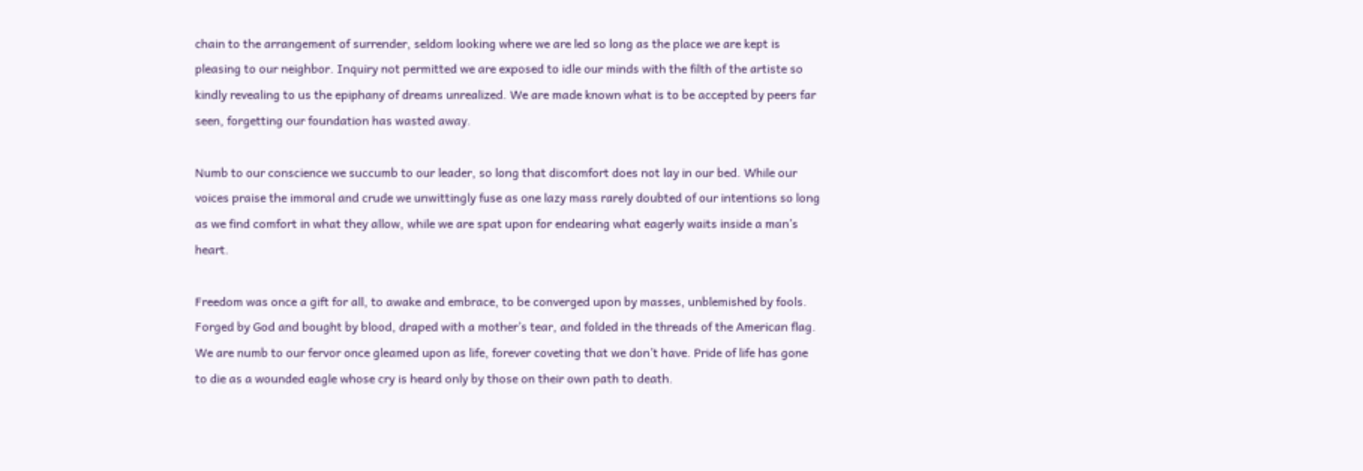chain to the arrangement of surrender, seldom looking where we are led so long as the place we are kept is pleasing to our neighbor. Inquiry not permitted we are exposed to idle our minds with the filth of the artiste so kindly revealing to us the epiphany of dreams unrealized. We are made known what is to be accepted by peers far seen, forgetting our foundation has wasted away.

Numb to our conscience we succumb to our leader, so long that discomfort does not lay in our bed. While our voices praise the immoral and crude we unwittingly fuse as one lazy mass rarely doubted of our intentions so long as we find comfort in what they allow, while we are spat upon for endearing what eagerly waits inside a man’s heart.

Freedom was once a gift for all, to awake and embrace, to be converged upon by masses, unblemished by fools. Forged by God and bought by blood, draped with a mother’s tear, and folded in the threads of the American flag. We are numb to our fervor once gleamed upon as life, forever coveting that we don’t have. Pride of life has gone to die as a wounded eagle whose cry is heard only by those on their own path to death.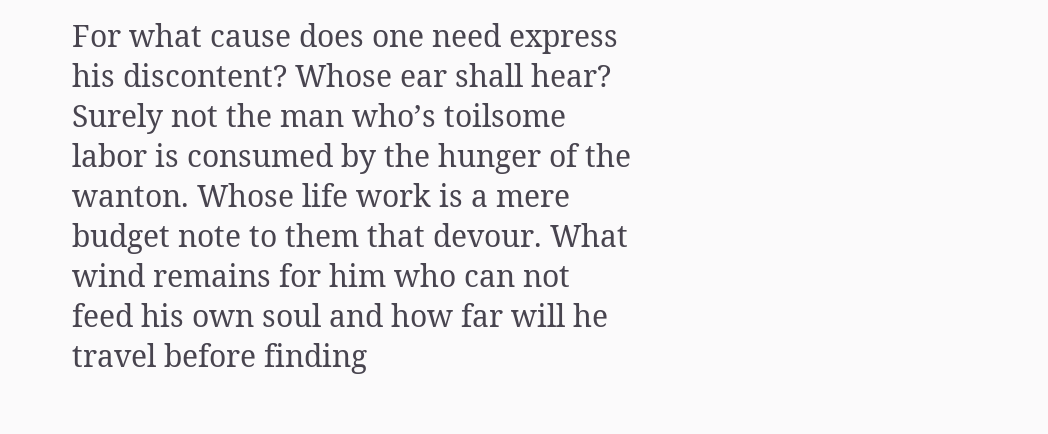For what cause does one need express his discontent? Whose ear shall hear? Surely not the man who’s toilsome labor is consumed by the hunger of the wanton. Whose life work is a mere budget note to them that devour. What wind remains for him who can not feed his own soul and how far will he travel before finding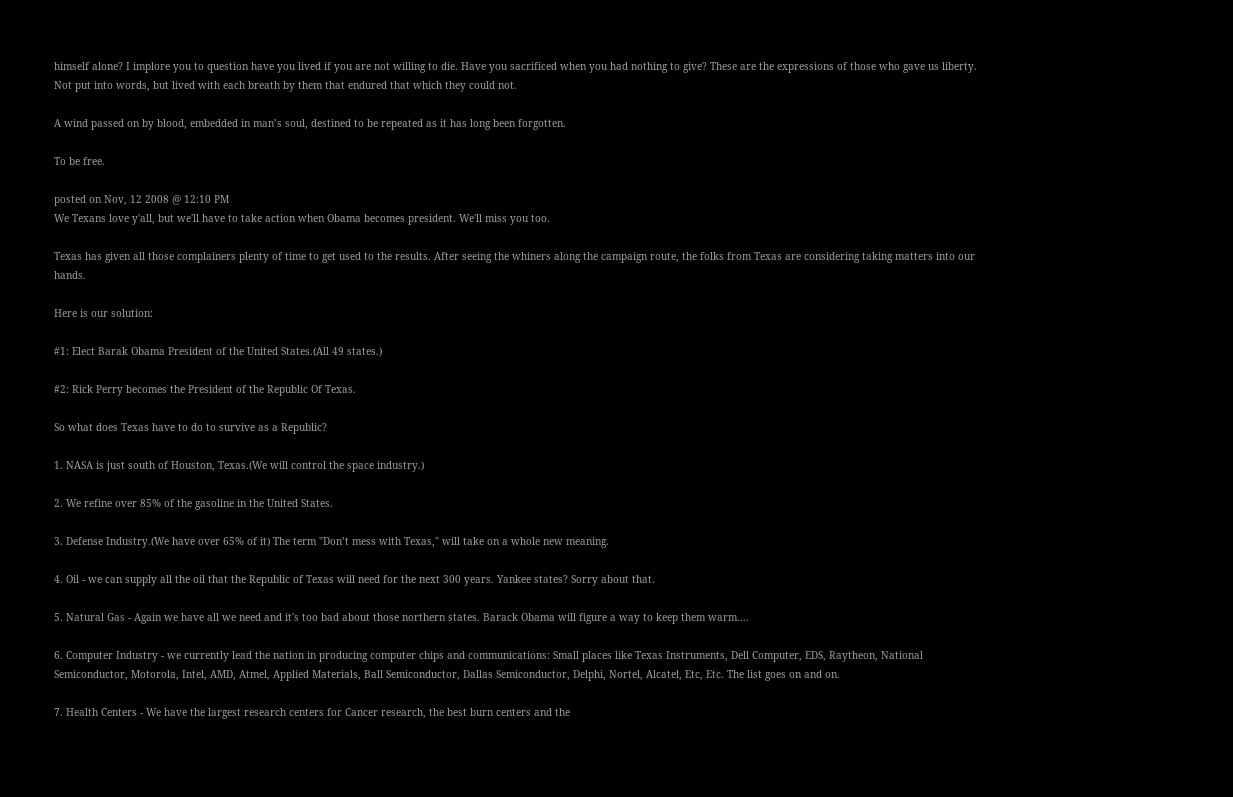himself alone? I implore you to question have you lived if you are not willing to die. Have you sacrificed when you had nothing to give? These are the expressions of those who gave us liberty. Not put into words, but lived with each breath by them that endured that which they could not.

A wind passed on by blood, embedded in man’s soul, destined to be repeated as it has long been forgotten.

To be free.

posted on Nov, 12 2008 @ 12:10 PM
We Texans love y'all, but we'll have to take action when Obama becomes president. We'll miss you too.

Texas has given all those complainers plenty of time to get used to the results. After seeing the whiners along the campaign route, the folks from Texas are considering taking matters into our hands.

Here is our solution:

#1: Elect Barak Obama President of the United States.(All 49 states.)

#2: Rick Perry becomes the President of the Republic Of Texas.

So what does Texas have to do to survive as a Republic?

1. NASA is just south of Houston, Texas.(We will control the space industry.)

2. We refine over 85% of the gasoline in the United States.

3. Defense Industry.(We have over 65% of it) The term "Don’t mess with Texas," will take on a whole new meaning.

4. Oil - we can supply all the oil that the Republic of Texas will need for the next 300 years. Yankee states? Sorry about that.

5. Natural Gas - Again we have all we need and it's too bad about those northern states. Barack Obama will figure a way to keep them warm....

6. Computer Industry - we currently lead the nation in producing computer chips and communications: Small places like Texas Instruments, Dell Computer, EDS, Raytheon, National Semiconductor, Motorola, Intel, AMD, Atmel, Applied Materials, Ball Semiconductor, Dallas Semiconductor, Delphi, Nortel, Alcatel, Etc, Etc. The list goes on and on.

7. Health Centers - We have the largest research centers for Cancer research, the best burn centers and the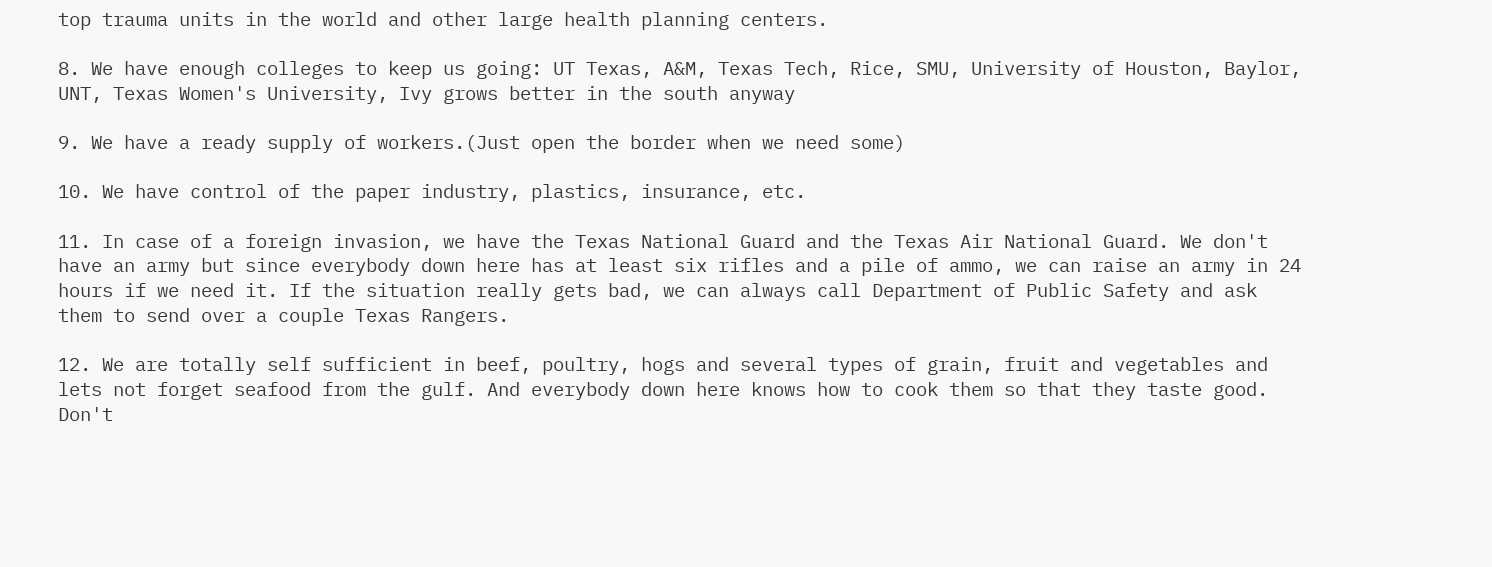top trauma units in the world and other large health planning centers.

8. We have enough colleges to keep us going: UT Texas, A&M, Texas Tech, Rice, SMU, University of Houston, Baylor, UNT, Texas Women's University, Ivy grows better in the south anyway

9. We have a ready supply of workers.(Just open the border when we need some)

10. We have control of the paper industry, plastics, insurance, etc.

11. In case of a foreign invasion, we have the Texas National Guard and the Texas Air National Guard. We don't have an army but since everybody down here has at least six rifles and a pile of ammo, we can raise an army in 24 hours if we need it. If the situation really gets bad, we can always call Department of Public Safety and ask them to send over a couple Texas Rangers.

12. We are totally self sufficient in beef, poultry, hogs and several types of grain, fruit and vegetables and lets not forget seafood from the gulf. And everybody down here knows how to cook them so that they taste good. Don't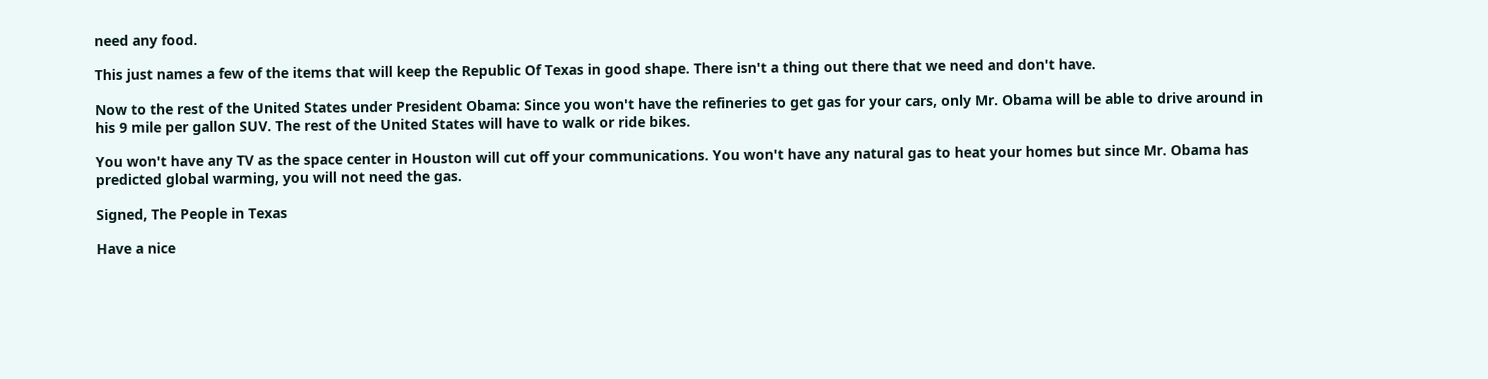need any food.

This just names a few of the items that will keep the Republic Of Texas in good shape. There isn't a thing out there that we need and don't have.

Now to the rest of the United States under President Obama: Since you won't have the refineries to get gas for your cars, only Mr. Obama will be able to drive around in his 9 mile per gallon SUV. The rest of the United States will have to walk or ride bikes.

You won't have any TV as the space center in Houston will cut off your communications. You won't have any natural gas to heat your homes but since Mr. Obama has predicted global warming, you will not need the gas.

Signed, The People in Texas

Have a nice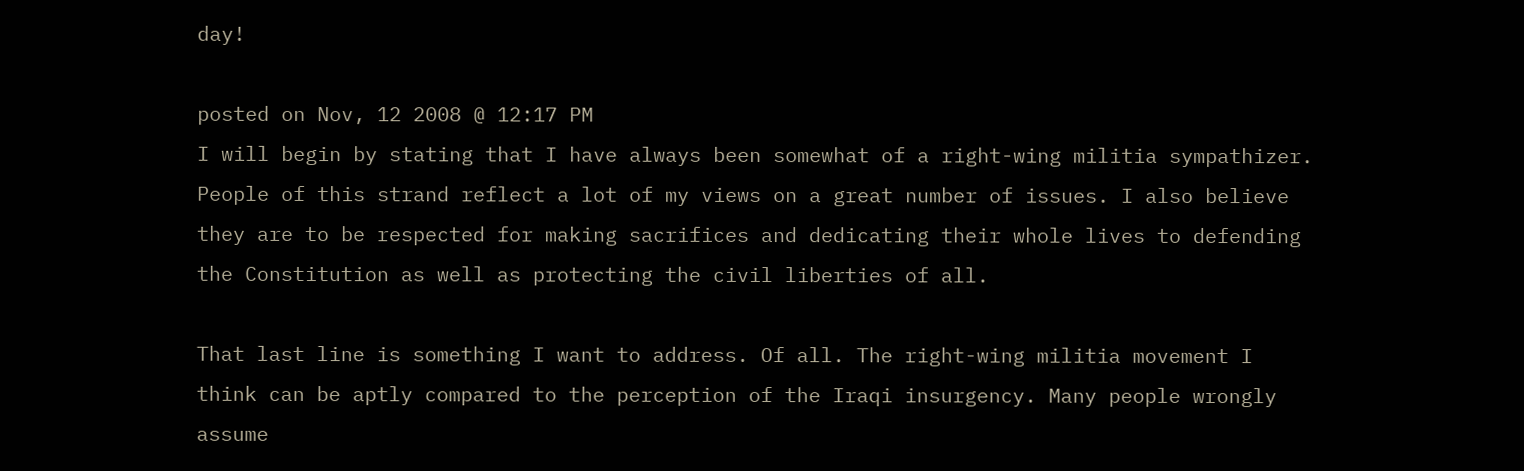day!

posted on Nov, 12 2008 @ 12:17 PM
I will begin by stating that I have always been somewhat of a right-wing militia sympathizer. People of this strand reflect a lot of my views on a great number of issues. I also believe they are to be respected for making sacrifices and dedicating their whole lives to defending the Constitution as well as protecting the civil liberties of all.

That last line is something I want to address. Of all. The right-wing militia movement I think can be aptly compared to the perception of the Iraqi insurgency. Many people wrongly assume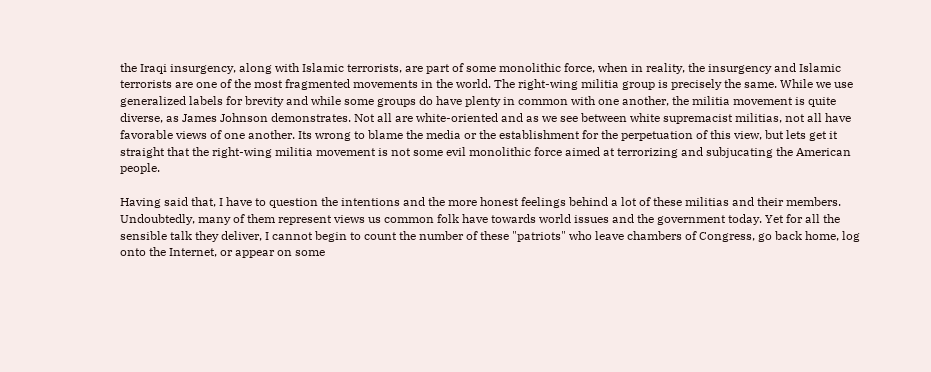the Iraqi insurgency, along with Islamic terrorists, are part of some monolithic force, when in reality, the insurgency and Islamic terrorists are one of the most fragmented movements in the world. The right-wing militia group is precisely the same. While we use generalized labels for brevity and while some groups do have plenty in common with one another, the militia movement is quite diverse, as James Johnson demonstrates. Not all are white-oriented and as we see between white supremacist militias, not all have favorable views of one another. Its wrong to blame the media or the establishment for the perpetuation of this view, but lets get it straight that the right-wing militia movement is not some evil monolithic force aimed at terrorizing and subjucating the American people.

Having said that, I have to question the intentions and the more honest feelings behind a lot of these militias and their members. Undoubtedly, many of them represent views us common folk have towards world issues and the government today. Yet for all the sensible talk they deliver, I cannot begin to count the number of these "patriots" who leave chambers of Congress, go back home, log onto the Internet, or appear on some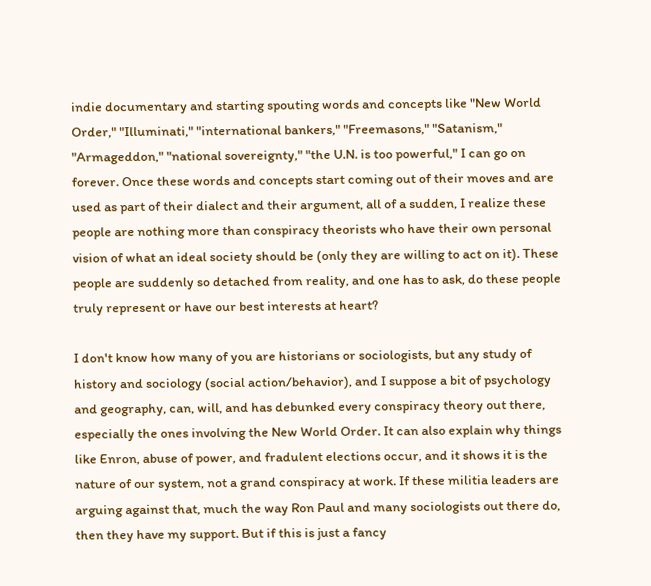indie documentary and starting spouting words and concepts like "New World Order," "Illuminati," "international bankers," "Freemasons," "Satanism," "Armageddon," "national sovereignty," "the U.N. is too powerful," I can go on forever. Once these words and concepts start coming out of their moves and are used as part of their dialect and their argument, all of a sudden, I realize these people are nothing more than conspiracy theorists who have their own personal vision of what an ideal society should be (only they are willing to act on it). These people are suddenly so detached from reality, and one has to ask, do these people truly represent or have our best interests at heart?

I don't know how many of you are historians or sociologists, but any study of history and sociology (social action/behavior), and I suppose a bit of psychology and geography, can, will, and has debunked every conspiracy theory out there, especially the ones involving the New World Order. It can also explain why things like Enron, abuse of power, and fradulent elections occur, and it shows it is the nature of our system, not a grand conspiracy at work. If these militia leaders are arguing against that, much the way Ron Paul and many sociologists out there do, then they have my support. But if this is just a fancy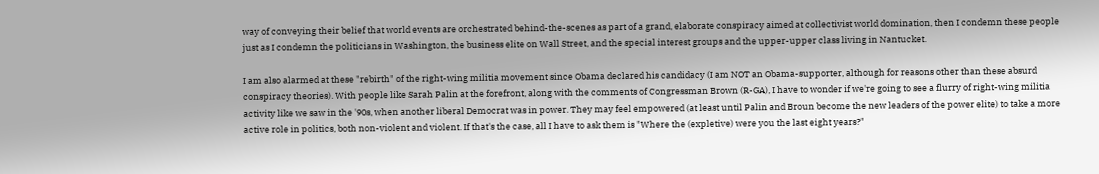way of conveying their belief that world events are orchestrated behind-the-scenes as part of a grand, elaborate conspiracy aimed at collectivist world domination, then I condemn these people just as I condemn the politicians in Washington, the business elite on Wall Street, and the special interest groups and the upper-upper class living in Nantucket.

I am also alarmed at these "rebirth" of the right-wing militia movement since Obama declared his candidacy (I am NOT an Obama-supporter, although for reasons other than these absurd conspiracy theories). With people like Sarah Palin at the forefront, along with the comments of Congressman Brown (R-GA), I have to wonder if we're going to see a flurry of right-wing militia activity like we saw in the '90s, when another liberal Democrat was in power. They may feel empowered (at least until Palin and Broun become the new leaders of the power elite) to take a more active role in politics, both non-violent and violent. If that's the case, all I have to ask them is "Where the (expletive) were you the last eight years?"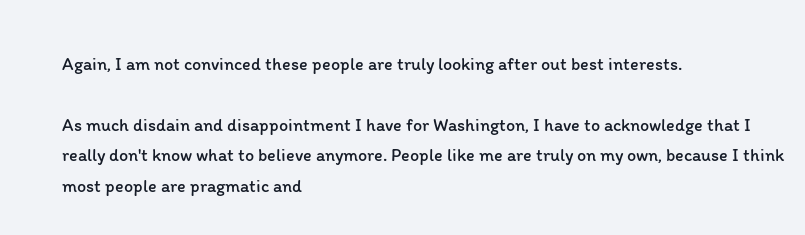Again, I am not convinced these people are truly looking after out best interests.

As much disdain and disappointment I have for Washington, I have to acknowledge that I really don't know what to believe anymore. People like me are truly on my own, because I think most people are pragmatic and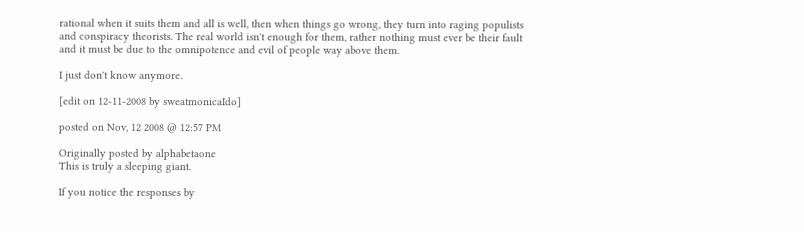rational when it suits them and all is well, then when things go wrong, they turn into raging populists and conspiracy theorists. The real world isn't enough for them, rather nothing must ever be their fault and it must be due to the omnipotence and evil of people way above them.

I just don't know anymore.

[edit on 12-11-2008 by sweatmonicaIdo]

posted on Nov, 12 2008 @ 12:57 PM

Originally posted by alphabetaone
This is truly a sleeping giant.

If you notice the responses by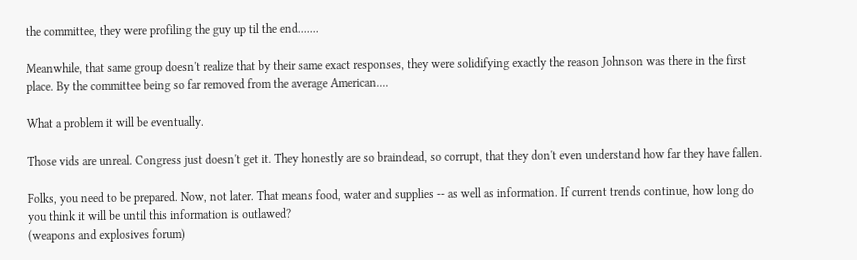the committee, they were profiling the guy up til the end.......

Meanwhile, that same group doesn't realize that by their same exact responses, they were solidifying exactly the reason Johnson was there in the first place. By the committee being so far removed from the average American....

What a problem it will be eventually.

Those vids are unreal. Congress just doesn't get it. They honestly are so braindead, so corrupt, that they don't even understand how far they have fallen.

Folks, you need to be prepared. Now, not later. That means food, water and supplies -- as well as information. If current trends continue, how long do you think it will be until this information is outlawed?
(weapons and explosives forum)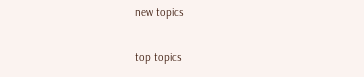new topics

top topics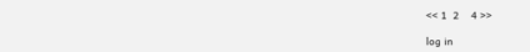<< 1  2    4 >>

log in